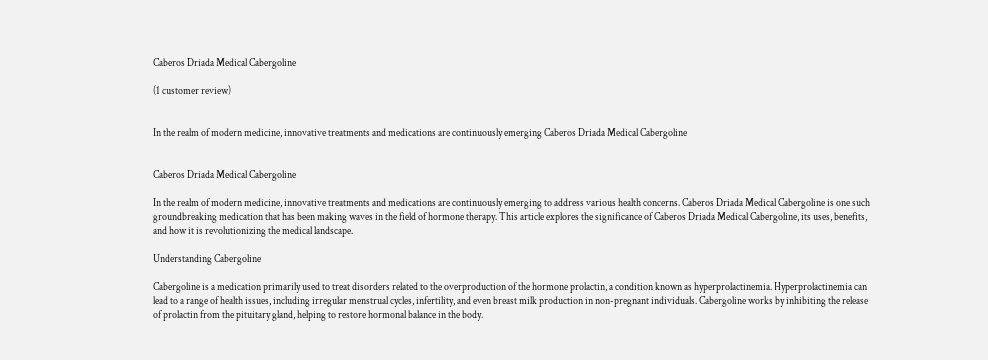Caberos Driada Medical Cabergoline

(1 customer review)


In the realm of modern medicine, innovative treatments and medications are continuously emerging Caberos Driada Medical Cabergoline


Caberos Driada Medical Cabergoline

In the realm of modern medicine, innovative treatments and medications are continuously emerging to address various health concerns. Caberos Driada Medical Cabergoline is one such groundbreaking medication that has been making waves in the field of hormone therapy. This article explores the significance of Caberos Driada Medical Cabergoline, its uses, benefits, and how it is revolutionizing the medical landscape.

Understanding Cabergoline

Cabergoline is a medication primarily used to treat disorders related to the overproduction of the hormone prolactin, a condition known as hyperprolactinemia. Hyperprolactinemia can lead to a range of health issues, including irregular menstrual cycles, infertility, and even breast milk production in non-pregnant individuals. Cabergoline works by inhibiting the release of prolactin from the pituitary gland, helping to restore hormonal balance in the body.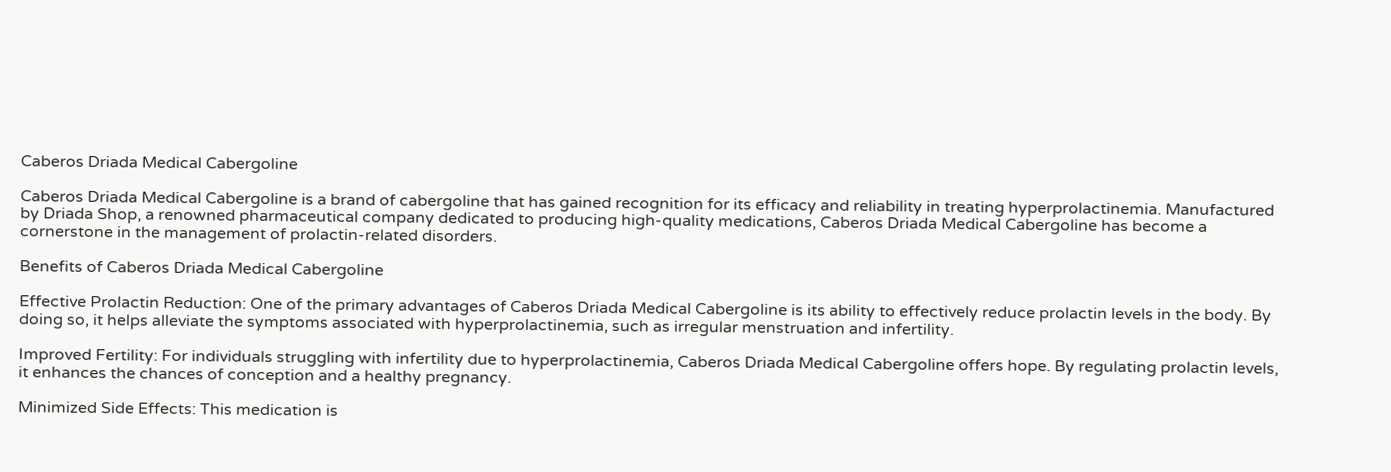Caberos Driada Medical Cabergoline

Caberos Driada Medical Cabergoline is a brand of cabergoline that has gained recognition for its efficacy and reliability in treating hyperprolactinemia. Manufactured by Driada Shop, a renowned pharmaceutical company dedicated to producing high-quality medications, Caberos Driada Medical Cabergoline has become a cornerstone in the management of prolactin-related disorders.

Benefits of Caberos Driada Medical Cabergoline

Effective Prolactin Reduction: One of the primary advantages of Caberos Driada Medical Cabergoline is its ability to effectively reduce prolactin levels in the body. By doing so, it helps alleviate the symptoms associated with hyperprolactinemia, such as irregular menstruation and infertility.

Improved Fertility: For individuals struggling with infertility due to hyperprolactinemia, Caberos Driada Medical Cabergoline offers hope. By regulating prolactin levels, it enhances the chances of conception and a healthy pregnancy.

Minimized Side Effects: This medication is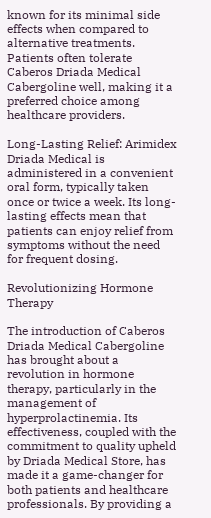known for its minimal side effects when compared to alternative treatments. Patients often tolerate Caberos Driada Medical Cabergoline well, making it a preferred choice among healthcare providers.

Long-Lasting Relief: Arimidex Driada Medical is administered in a convenient oral form, typically taken once or twice a week. Its long-lasting effects mean that patients can enjoy relief from symptoms without the need for frequent dosing.

Revolutionizing Hormone Therapy

The introduction of Caberos Driada Medical Cabergoline has brought about a revolution in hormone therapy, particularly in the management of hyperprolactinemia. Its effectiveness, coupled with the commitment to quality upheld by Driada Medical Store, has made it a game-changer for both patients and healthcare professionals. By providing a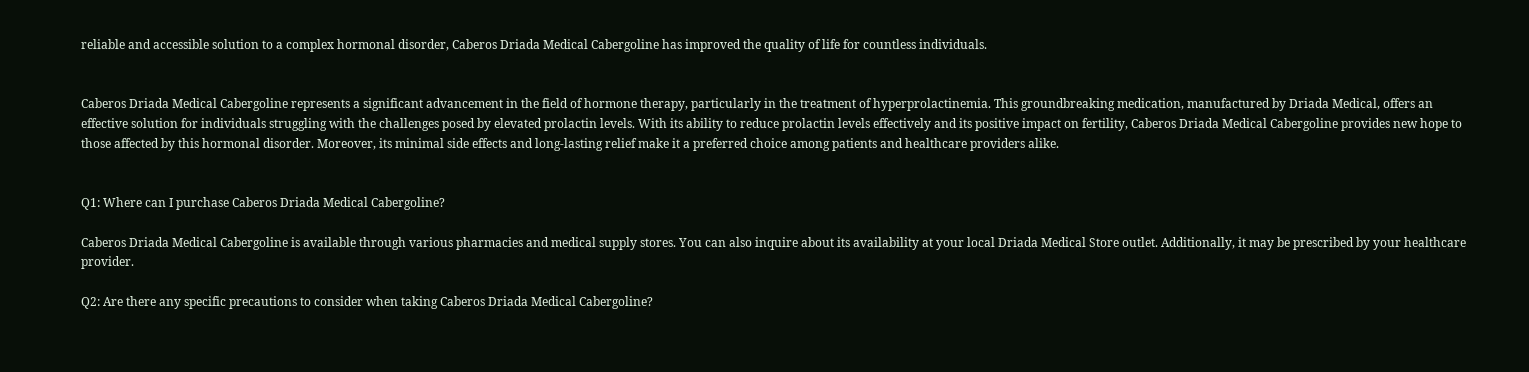reliable and accessible solution to a complex hormonal disorder, Caberos Driada Medical Cabergoline has improved the quality of life for countless individuals.


Caberos Driada Medical Cabergoline represents a significant advancement in the field of hormone therapy, particularly in the treatment of hyperprolactinemia. This groundbreaking medication, manufactured by Driada Medical, offers an effective solution for individuals struggling with the challenges posed by elevated prolactin levels. With its ability to reduce prolactin levels effectively and its positive impact on fertility, Caberos Driada Medical Cabergoline provides new hope to those affected by this hormonal disorder. Moreover, its minimal side effects and long-lasting relief make it a preferred choice among patients and healthcare providers alike.


Q1: Where can I purchase Caberos Driada Medical Cabergoline?

Caberos Driada Medical Cabergoline is available through various pharmacies and medical supply stores. You can also inquire about its availability at your local Driada Medical Store outlet. Additionally, it may be prescribed by your healthcare provider.

Q2: Are there any specific precautions to consider when taking Caberos Driada Medical Cabergoline?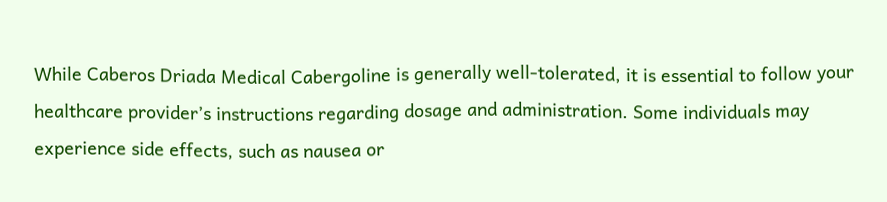While Caberos Driada Medical Cabergoline is generally well-tolerated, it is essential to follow your healthcare provider’s instructions regarding dosage and administration. Some individuals may experience side effects, such as nausea or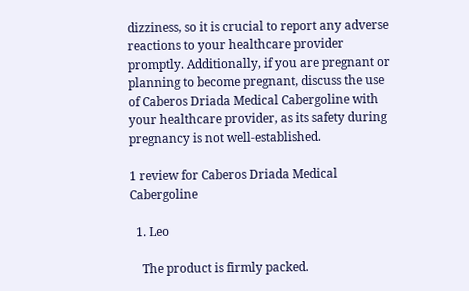dizziness, so it is crucial to report any adverse reactions to your healthcare provider promptly. Additionally, if you are pregnant or planning to become pregnant, discuss the use of Caberos Driada Medical Cabergoline with your healthcare provider, as its safety during pregnancy is not well-established.

1 review for Caberos Driada Medical Cabergoline

  1. Leo

    The product is firmly packed.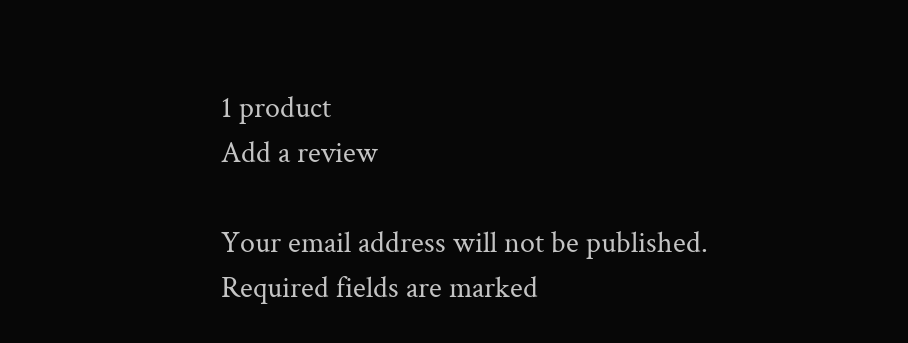1 product
Add a review

Your email address will not be published. Required fields are marked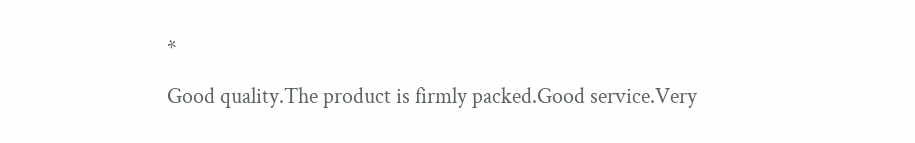*

Good quality.The product is firmly packed.Good service.Very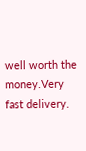well worth the money.Very fast delivery.